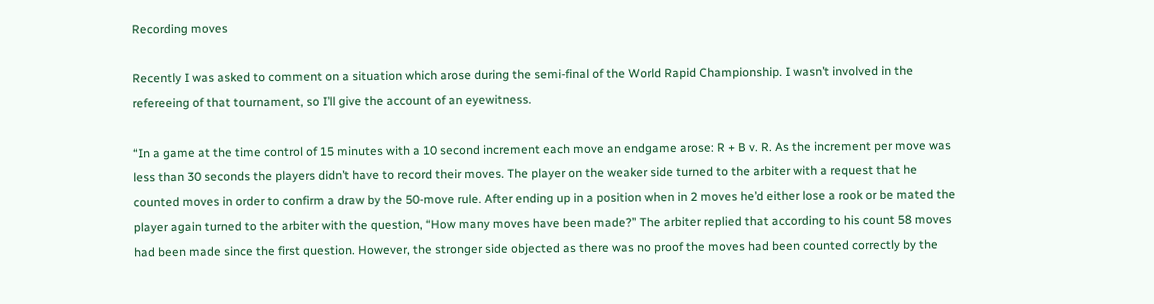Recording moves

Recently I was asked to comment on a situation which arose during the semi-final of the World Rapid Championship. I wasn’t involved in the refereeing of that tournament, so I’ll give the account of an eyewitness.

“In a game at the time control of 15 minutes with a 10 second increment each move an endgame arose: R + B v. R. As the increment per move was less than 30 seconds the players didn’t have to record their moves. The player on the weaker side turned to the arbiter with a request that he counted moves in order to confirm a draw by the 50-move rule. After ending up in a position when in 2 moves he’d either lose a rook or be mated the player again turned to the arbiter with the question, “How many moves have been made?” The arbiter replied that according to his count 58 moves had been made since the first question. However, the stronger side objected as there was no proof the moves had been counted correctly by the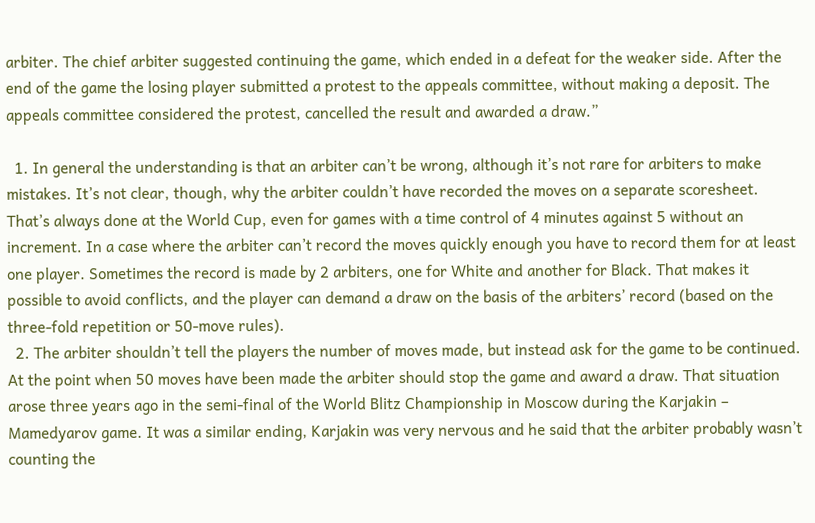arbiter. The chief arbiter suggested continuing the game, which ended in a defeat for the weaker side. After the end of the game the losing player submitted a protest to the appeals committee, without making a deposit. The appeals committee considered the protest, cancelled the result and awarded a draw.”

  1. In general the understanding is that an arbiter can’t be wrong, although it’s not rare for arbiters to make mistakes. It’s not clear, though, why the arbiter couldn’t have recorded the moves on a separate scoresheet. That’s always done at the World Cup, even for games with a time control of 4 minutes against 5 without an increment. In a case where the arbiter can’t record the moves quickly enough you have to record them for at least one player. Sometimes the record is made by 2 arbiters, one for White and another for Black. That makes it possible to avoid conflicts, and the player can demand a draw on the basis of the arbiters’ record (based on the three-fold repetition or 50-move rules).
  2. The arbiter shouldn’t tell the players the number of moves made, but instead ask for the game to be continued. At the point when 50 moves have been made the arbiter should stop the game and award a draw. That situation arose three years ago in the semi-final of the World Blitz Championship in Moscow during the Karjakin – Mamedyarov game. It was a similar ending, Karjakin was very nervous and he said that the arbiter probably wasn’t counting the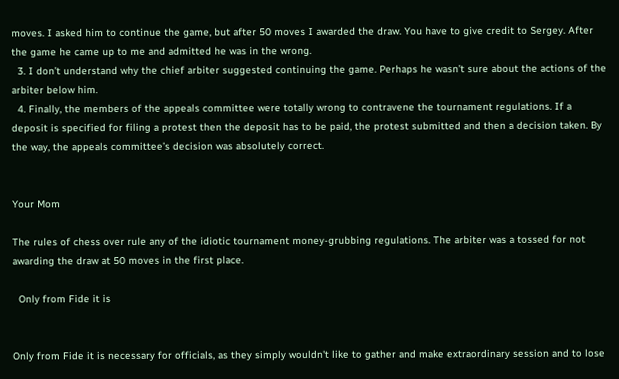moves. I asked him to continue the game, but after 50 moves I awarded the draw. You have to give credit to Sergey. After the game he came up to me and admitted he was in the wrong.
  3. I don’t understand why the chief arbiter suggested continuing the game. Perhaps he wasn’t sure about the actions of the arbiter below him.
  4. Finally, the members of the appeals committee were totally wrong to contravene the tournament regulations. If a deposit is specified for filing a protest then the deposit has to be paid, the protest submitted and then a decision taken. By the way, the appeals committee’s decision was absolutely correct.


Your Mom

The rules of chess over rule any of the idiotic tournament money-grubbing regulations. The arbiter was a tossed for not awarding the draw at 50 moves in the first place.

  Only from Fide it is


Only from Fide it is necessary for officials, as they simply wouldn't like to gather and make extraordinary session and to lose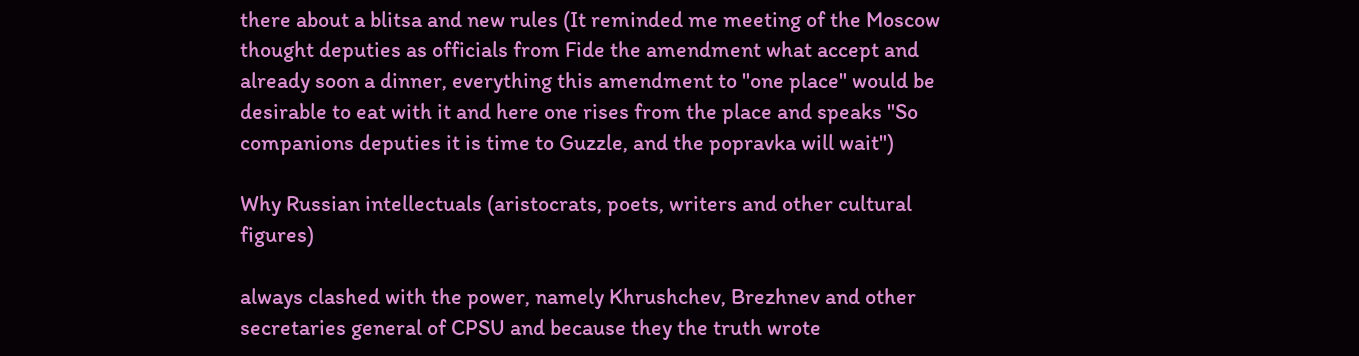there about a blitsa and new rules (It reminded me meeting of the Moscow thought deputies as officials from Fide the amendment what accept and already soon a dinner, everything this amendment to "one place" would be desirable to eat with it and here one rises from the place and speaks "So companions deputies it is time to Guzzle, and the popravka will wait")

Why Russian intellectuals (aristocrats, poets, writers and other cultural figures)

always clashed with the power, namely Khrushchev, Brezhnev and other secretaries general of CPSU and because they the truth wrote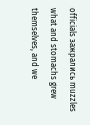officials зажрались muzzles what and stomachs grew themselves, and we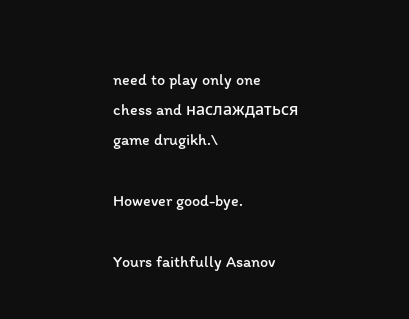need to play only one chess and наслаждаться game drugikh.\

However good-bye.

Yours faithfully Asanov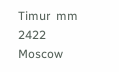Timur  mm  2422 Moscow